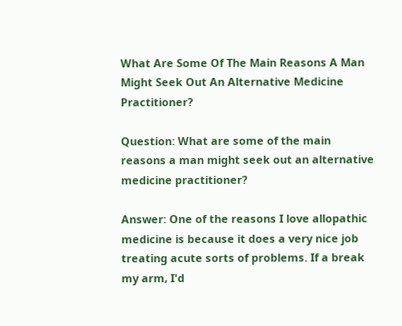What Are Some Of The Main Reasons A Man Might Seek Out An Alternative Medicine Practitioner?

Question: What are some of the main reasons a man might seek out an alternative medicine practitioner?

Answer: One of the reasons I love allopathic medicine is because it does a very nice job treating acute sorts of problems. If a break my arm, I'd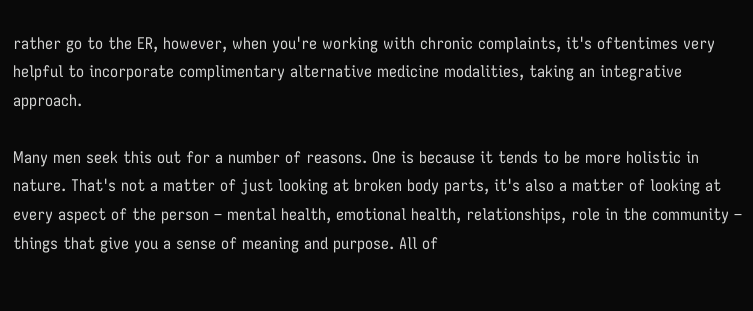rather go to the ER, however, when you're working with chronic complaints, it's oftentimes very helpful to incorporate complimentary alternative medicine modalities, taking an integrative approach.

Many men seek this out for a number of reasons. One is because it tends to be more holistic in nature. That's not a matter of just looking at broken body parts, it's also a matter of looking at every aspect of the person – mental health, emotional health, relationships, role in the community – things that give you a sense of meaning and purpose. All of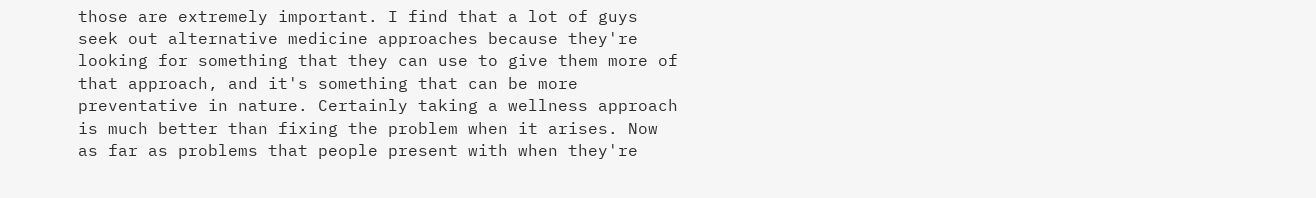those are extremely important. I find that a lot of guys seek out alternative medicine approaches because they're looking for something that they can use to give them more of that approach, and it's something that can be more preventative in nature. Certainly taking a wellness approach is much better than fixing the problem when it arises. Now as far as problems that people present with when they're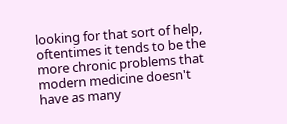looking for that sort of help, oftentimes it tends to be the more chronic problems that modern medicine doesn't have as many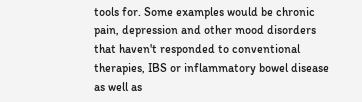tools for. Some examples would be chronic pain, depression and other mood disorders that haven't responded to conventional therapies, IBS or inflammatory bowel disease as well as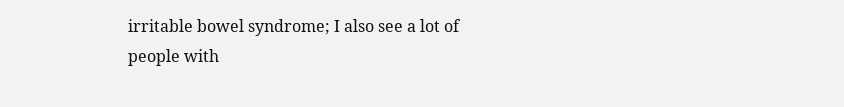irritable bowel syndrome; I also see a lot of people with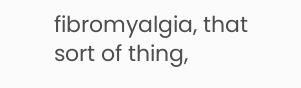fibromyalgia, that sort of thing,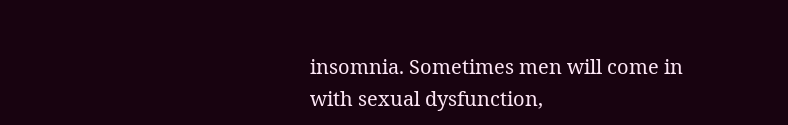insomnia. Sometimes men will come in with sexual dysfunction,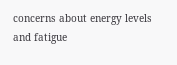concerns about energy levels and fatigue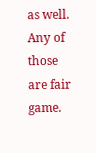as well. Any of those are fair game.